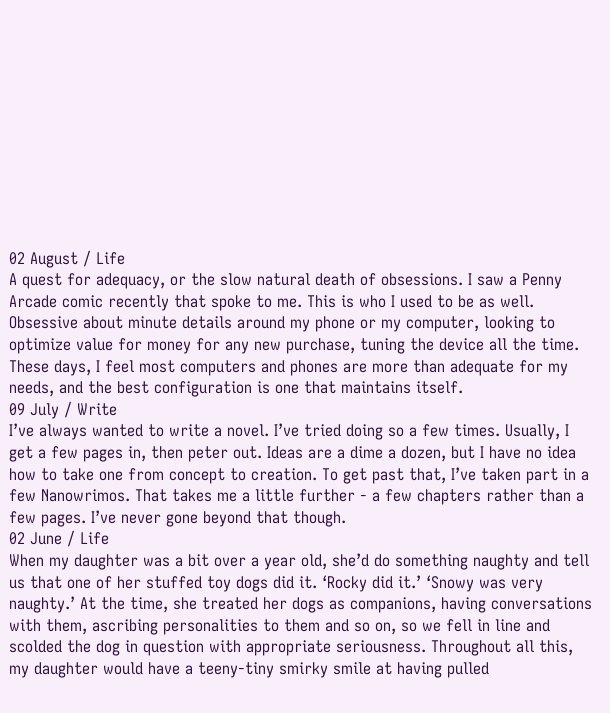02 August / Life
A quest for adequacy, or the slow natural death of obsessions. I saw a Penny Arcade comic recently that spoke to me. This is who I used to be as well. Obsessive about minute details around my phone or my computer, looking to optimize value for money for any new purchase, tuning the device all the time. These days, I feel most computers and phones are more than adequate for my needs, and the best configuration is one that maintains itself.
09 July / Write
I’ve always wanted to write a novel. I’ve tried doing so a few times. Usually, I get a few pages in, then peter out. Ideas are a dime a dozen, but I have no idea how to take one from concept to creation. To get past that, I’ve taken part in a few Nanowrimos. That takes me a little further - a few chapters rather than a few pages. I’ve never gone beyond that though.
02 June / Life
When my daughter was a bit over a year old, she’d do something naughty and tell us that one of her stuffed toy dogs did it. ‘Rocky did it.’ ‘Snowy was very naughty.’ At the time, she treated her dogs as companions, having conversations with them, ascribing personalities to them and so on, so we fell in line and scolded the dog in question with appropriate seriousness. Throughout all this, my daughter would have a teeny-tiny smirky smile at having pulled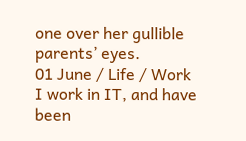one over her gullible parents’ eyes.
01 June / Life / Work
I work in IT, and have been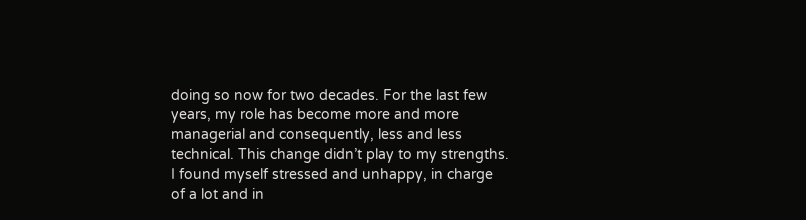doing so now for two decades. For the last few years, my role has become more and more managerial and consequently, less and less technical. This change didn’t play to my strengths. I found myself stressed and unhappy, in charge of a lot and in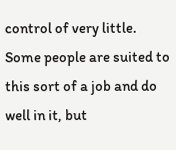control of very little. Some people are suited to this sort of a job and do well in it, but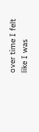over time I felt like I was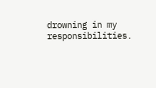drowning in my responsibilities.